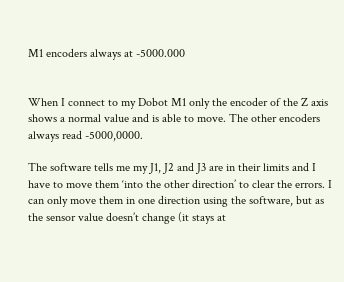M1 encoders always at -5000.000


When I connect to my Dobot M1 only the encoder of the Z axis shows a normal value and is able to move. The other encoders always read -5000,0000.

The software tells me my J1, J2 and J3 are in their limits and I have to move them ‘into the other direction’ to clear the errors. I can only move them in one direction using the software, but as the sensor value doesn’t change (it stays at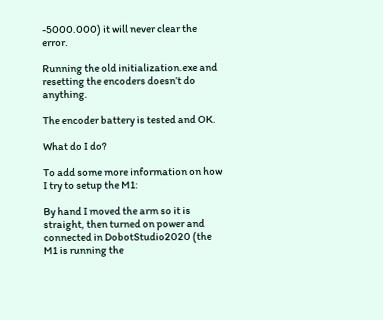-5000.000) it will never clear the error.

Running the old initialization.exe and resetting the encoders doesn’t do anything.

The encoder battery is tested and OK.

What do I do?

To add some more information on how I try to setup the M1:

By hand I moved the arm so it is straight, then turned on power and connected in DobotStudio2020 (the M1 is running the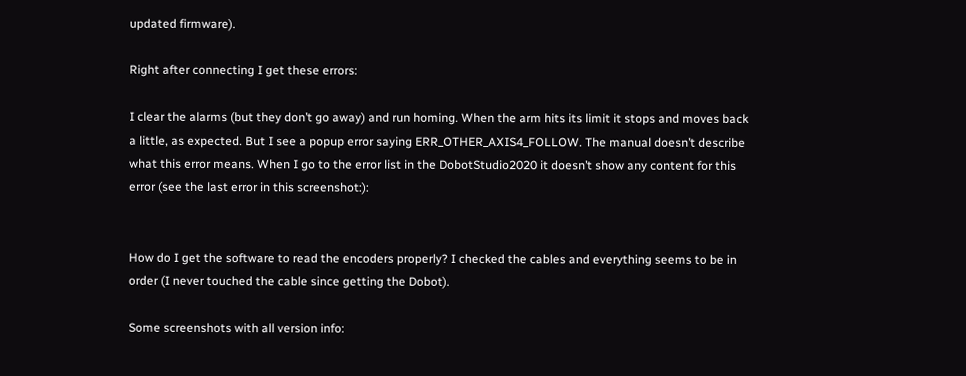updated firmware).

Right after connecting I get these errors:

I clear the alarms (but they don’t go away) and run homing. When the arm hits its limit it stops and moves back a little, as expected. But I see a popup error saying ERR_OTHER_AXIS4_FOLLOW. The manual doesn’t describe what this error means. When I go to the error list in the DobotStudio2020 it doesn’t show any content for this error (see the last error in this screenshot:):


How do I get the software to read the encoders properly? I checked the cables and everything seems to be in order (I never touched the cable since getting the Dobot).

Some screenshots with all version info: